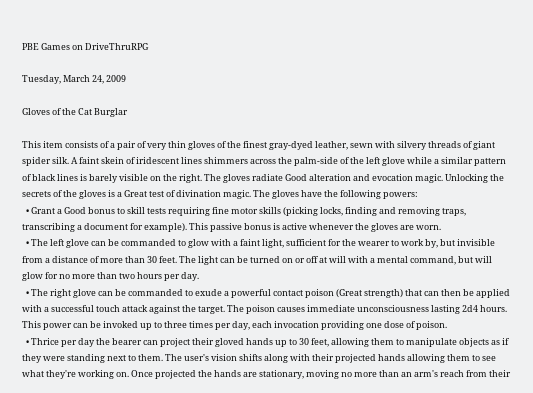PBE Games on DriveThruRPG

Tuesday, March 24, 2009

Gloves of the Cat Burglar

This item consists of a pair of very thin gloves of the finest gray-dyed leather, sewn with silvery threads of giant spider silk. A faint skein of iridescent lines shimmers across the palm-side of the left glove while a similar pattern of black lines is barely visible on the right. The gloves radiate Good alteration and evocation magic. Unlocking the secrets of the gloves is a Great test of divination magic. The gloves have the following powers:
  • Grant a Good bonus to skill tests requiring fine motor skills (picking locks, finding and removing traps, transcribing a document for example). This passive bonus is active whenever the gloves are worn.
  • The left glove can be commanded to glow with a faint light, sufficient for the wearer to work by, but invisible from a distance of more than 30 feet. The light can be turned on or off at will with a mental command, but will glow for no more than two hours per day.
  • The right glove can be commanded to exude a powerful contact poison (Great strength) that can then be applied with a successful touch attack against the target. The poison causes immediate unconsciousness lasting 2d4 hours. This power can be invoked up to three times per day, each invocation providing one dose of poison.
  • Thrice per day the bearer can project their gloved hands up to 30 feet, allowing them to manipulate objects as if they were standing next to them. The user's vision shifts along with their projected hands allowing them to see what they're working on. Once projected the hands are stationary, moving no more than an arm's reach from their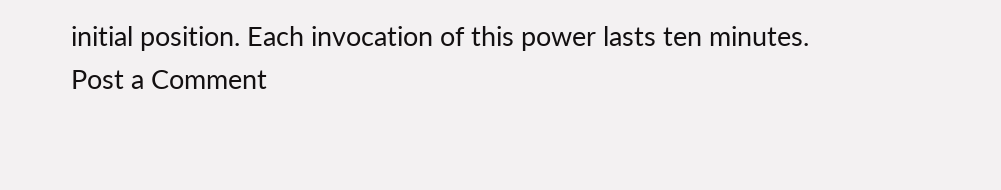initial position. Each invocation of this power lasts ten minutes.
Post a Comment